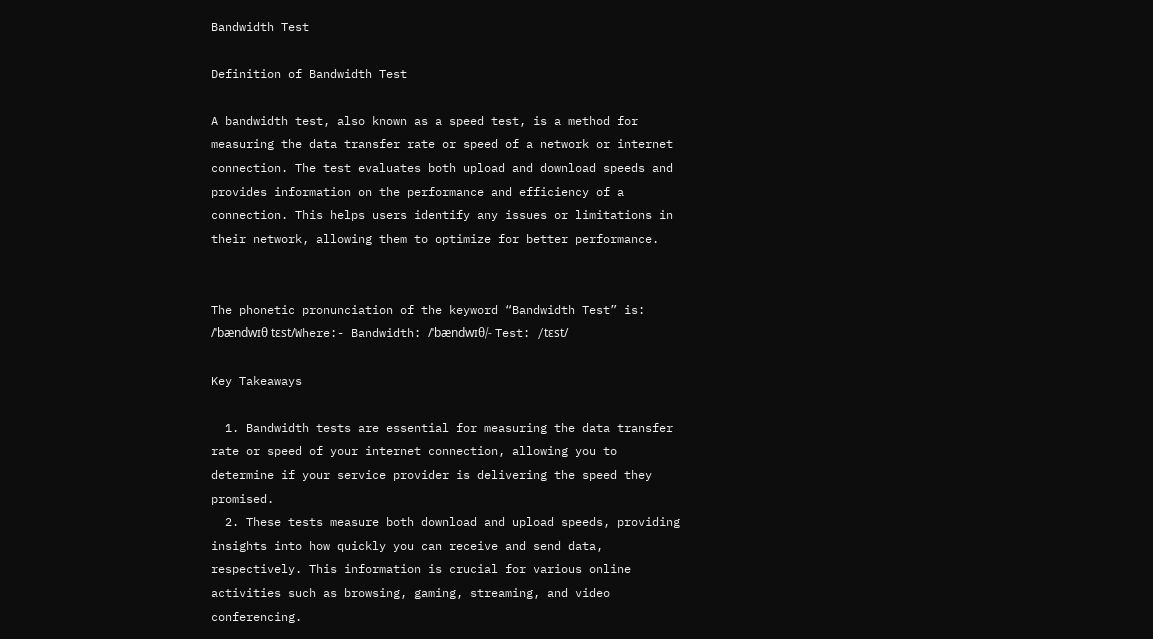Bandwidth Test

Definition of Bandwidth Test

A bandwidth test, also known as a speed test, is a method for measuring the data transfer rate or speed of a network or internet connection. The test evaluates both upload and download speeds and provides information on the performance and efficiency of a connection. This helps users identify any issues or limitations in their network, allowing them to optimize for better performance.


The phonetic pronunciation of the keyword “Bandwidth Test” is: /ˈbændwɪθ tɛst/Where:- Bandwidth: /ˈbændwɪθ/- Test: /tɛst/

Key Takeaways

  1. Bandwidth tests are essential for measuring the data transfer rate or speed of your internet connection, allowing you to determine if your service provider is delivering the speed they promised.
  2. These tests measure both download and upload speeds, providing insights into how quickly you can receive and send data, respectively. This information is crucial for various online activities such as browsing, gaming, streaming, and video conferencing.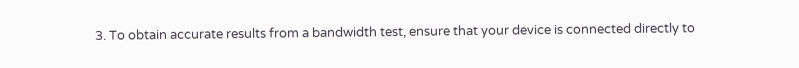3. To obtain accurate results from a bandwidth test, ensure that your device is connected directly to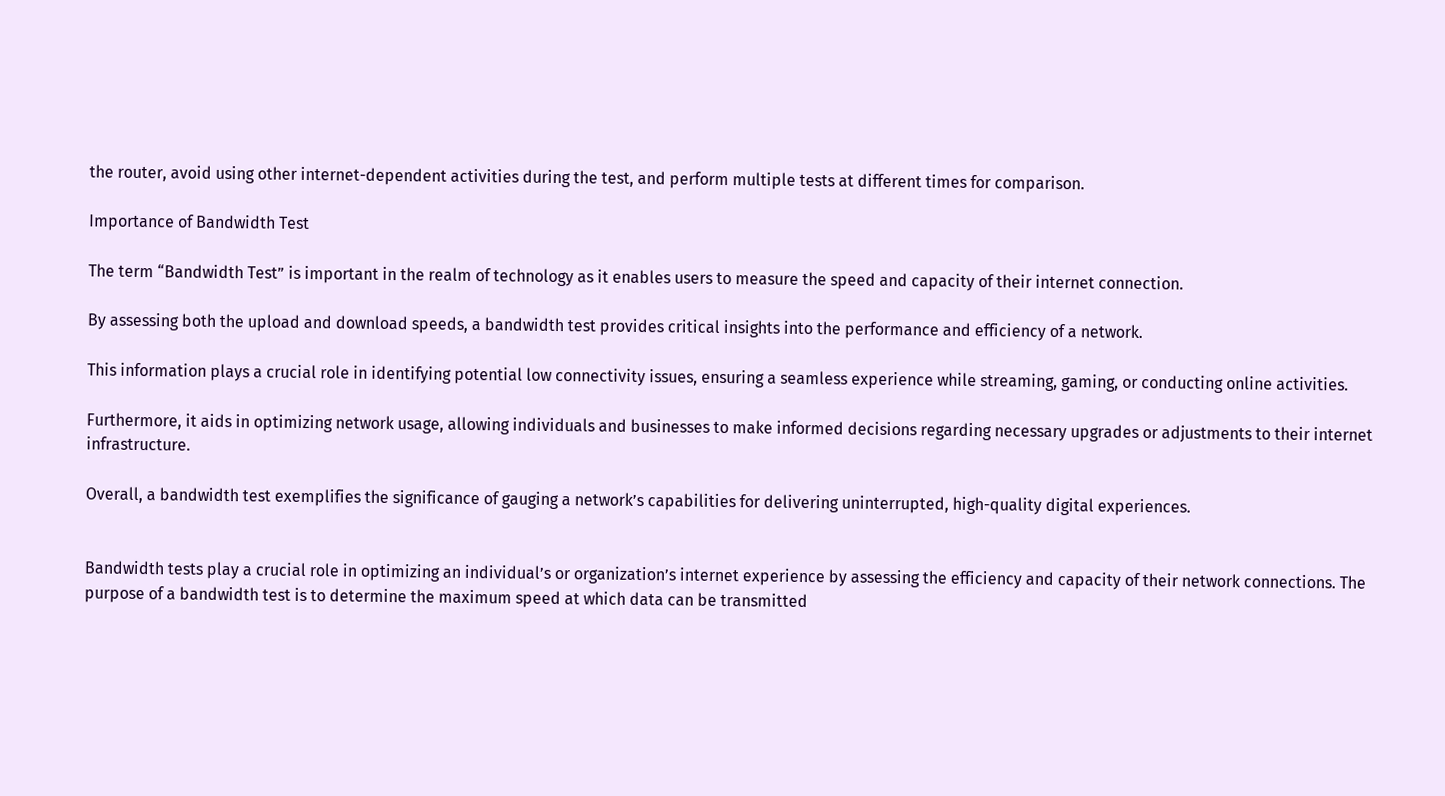the router, avoid using other internet-dependent activities during the test, and perform multiple tests at different times for comparison.

Importance of Bandwidth Test

The term “Bandwidth Test” is important in the realm of technology as it enables users to measure the speed and capacity of their internet connection.

By assessing both the upload and download speeds, a bandwidth test provides critical insights into the performance and efficiency of a network.

This information plays a crucial role in identifying potential low connectivity issues, ensuring a seamless experience while streaming, gaming, or conducting online activities.

Furthermore, it aids in optimizing network usage, allowing individuals and businesses to make informed decisions regarding necessary upgrades or adjustments to their internet infrastructure.

Overall, a bandwidth test exemplifies the significance of gauging a network’s capabilities for delivering uninterrupted, high-quality digital experiences.


Bandwidth tests play a crucial role in optimizing an individual’s or organization’s internet experience by assessing the efficiency and capacity of their network connections. The purpose of a bandwidth test is to determine the maximum speed at which data can be transmitted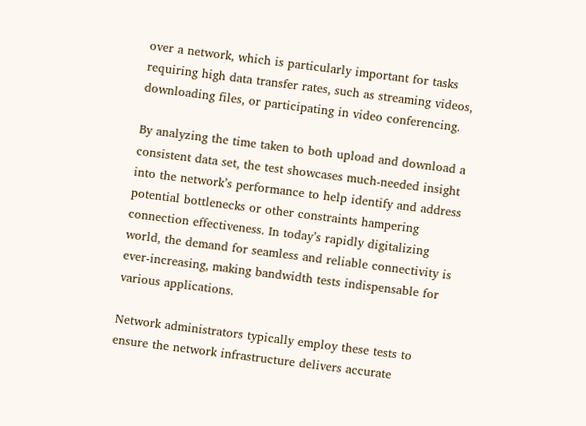over a network, which is particularly important for tasks requiring high data transfer rates, such as streaming videos, downloading files, or participating in video conferencing.

By analyzing the time taken to both upload and download a consistent data set, the test showcases much-needed insight into the network’s performance to help identify and address potential bottlenecks or other constraints hampering connection effectiveness. In today’s rapidly digitalizing world, the demand for seamless and reliable connectivity is ever-increasing, making bandwidth tests indispensable for various applications.

Network administrators typically employ these tests to ensure the network infrastructure delivers accurate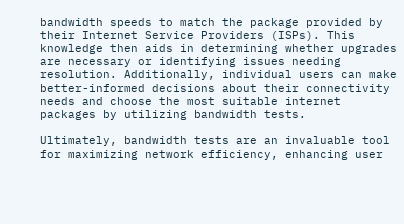bandwidth speeds to match the package provided by their Internet Service Providers (ISPs). This knowledge then aids in determining whether upgrades are necessary or identifying issues needing resolution. Additionally, individual users can make better-informed decisions about their connectivity needs and choose the most suitable internet packages by utilizing bandwidth tests.

Ultimately, bandwidth tests are an invaluable tool for maximizing network efficiency, enhancing user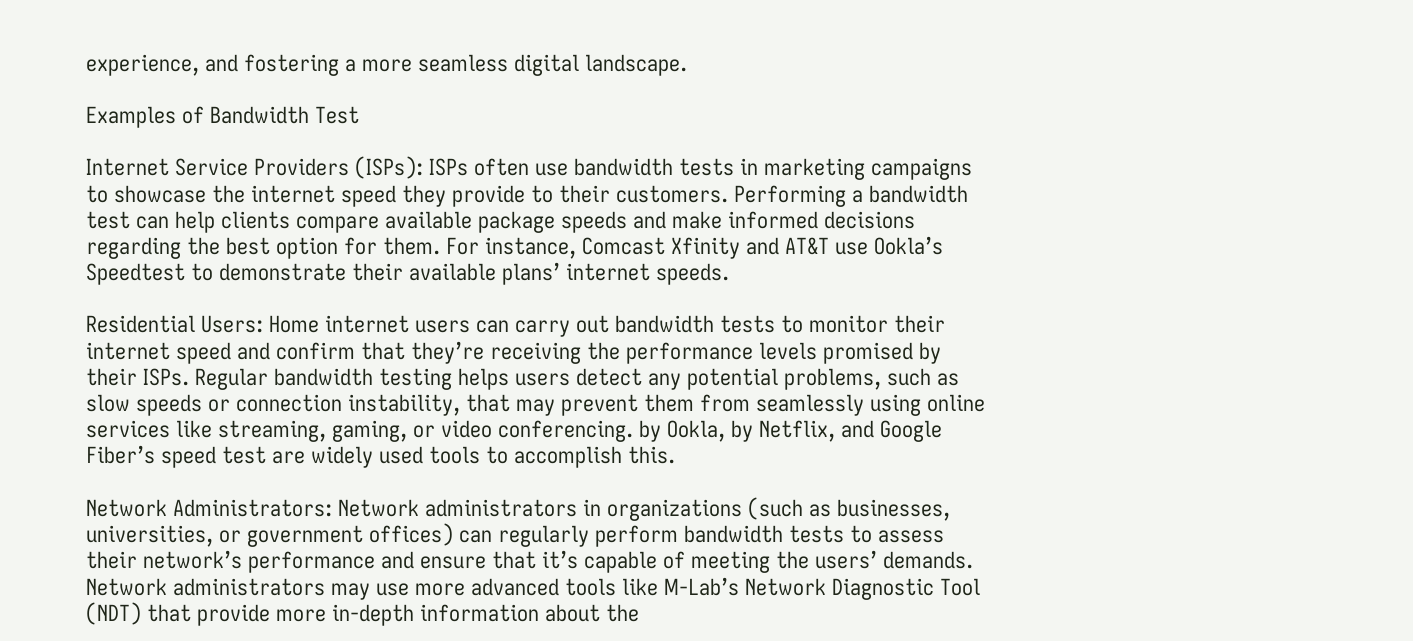experience, and fostering a more seamless digital landscape.

Examples of Bandwidth Test

Internet Service Providers (ISPs): ISPs often use bandwidth tests in marketing campaigns to showcase the internet speed they provide to their customers. Performing a bandwidth test can help clients compare available package speeds and make informed decisions regarding the best option for them. For instance, Comcast Xfinity and AT&T use Ookla’s Speedtest to demonstrate their available plans’ internet speeds.

Residential Users: Home internet users can carry out bandwidth tests to monitor their internet speed and confirm that they’re receiving the performance levels promised by their ISPs. Regular bandwidth testing helps users detect any potential problems, such as slow speeds or connection instability, that may prevent them from seamlessly using online services like streaming, gaming, or video conferencing. by Ookla, by Netflix, and Google Fiber’s speed test are widely used tools to accomplish this.

Network Administrators: Network administrators in organizations (such as businesses, universities, or government offices) can regularly perform bandwidth tests to assess their network’s performance and ensure that it’s capable of meeting the users’ demands. Network administrators may use more advanced tools like M-Lab’s Network Diagnostic Tool (NDT) that provide more in-depth information about the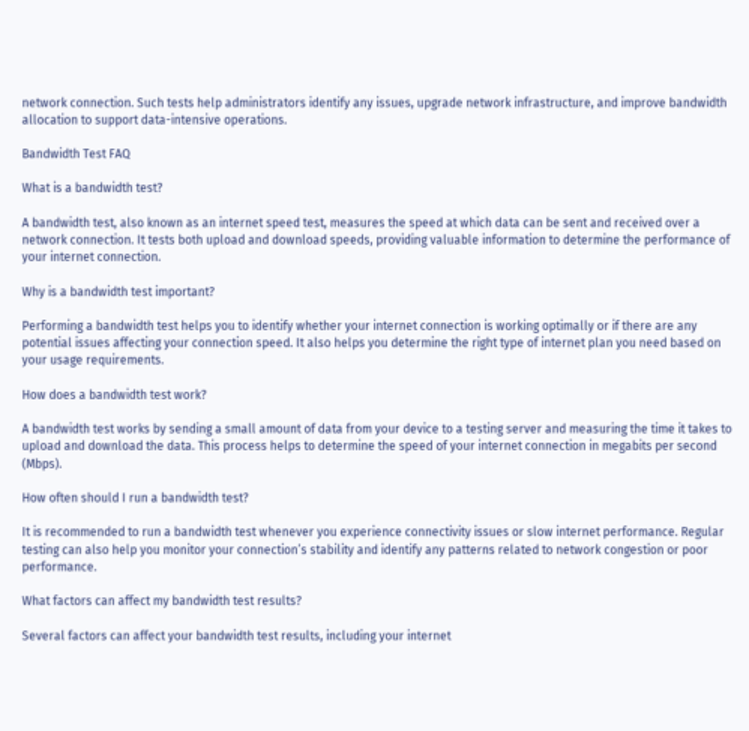network connection. Such tests help administrators identify any issues, upgrade network infrastructure, and improve bandwidth allocation to support data-intensive operations.

Bandwidth Test FAQ

What is a bandwidth test?

A bandwidth test, also known as an internet speed test, measures the speed at which data can be sent and received over a network connection. It tests both upload and download speeds, providing valuable information to determine the performance of your internet connection.

Why is a bandwidth test important?

Performing a bandwidth test helps you to identify whether your internet connection is working optimally or if there are any potential issues affecting your connection speed. It also helps you determine the right type of internet plan you need based on your usage requirements.

How does a bandwidth test work?

A bandwidth test works by sending a small amount of data from your device to a testing server and measuring the time it takes to upload and download the data. This process helps to determine the speed of your internet connection in megabits per second (Mbps).

How often should I run a bandwidth test?

It is recommended to run a bandwidth test whenever you experience connectivity issues or slow internet performance. Regular testing can also help you monitor your connection’s stability and identify any patterns related to network congestion or poor performance.

What factors can affect my bandwidth test results?

Several factors can affect your bandwidth test results, including your internet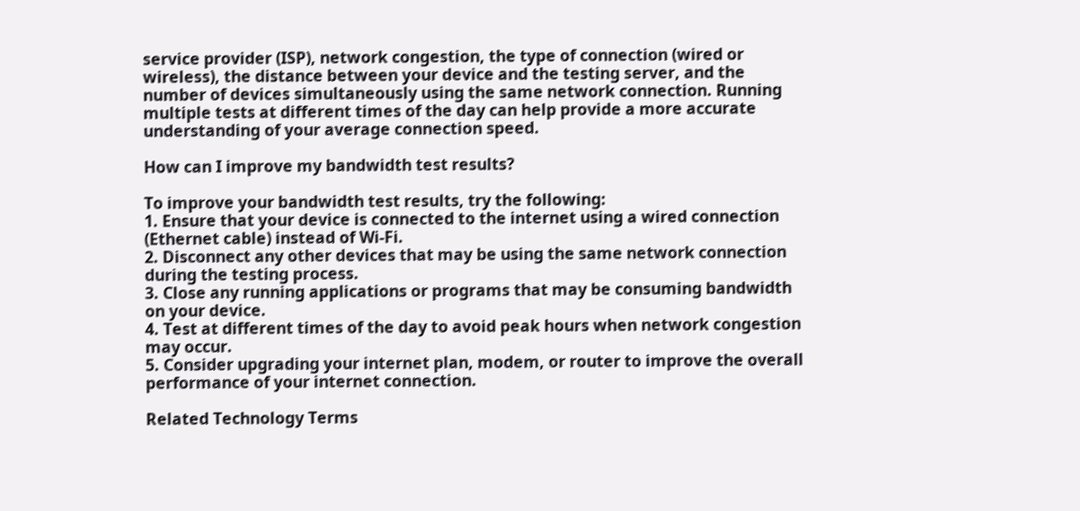service provider (ISP), network congestion, the type of connection (wired or wireless), the distance between your device and the testing server, and the number of devices simultaneously using the same network connection. Running multiple tests at different times of the day can help provide a more accurate understanding of your average connection speed.

How can I improve my bandwidth test results?

To improve your bandwidth test results, try the following:
1. Ensure that your device is connected to the internet using a wired connection (Ethernet cable) instead of Wi-Fi.
2. Disconnect any other devices that may be using the same network connection during the testing process.
3. Close any running applications or programs that may be consuming bandwidth on your device.
4. Test at different times of the day to avoid peak hours when network congestion may occur.
5. Consider upgrading your internet plan, modem, or router to improve the overall performance of your internet connection.

Related Technology Terms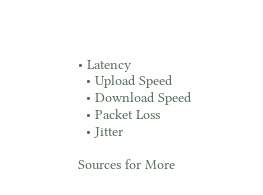• Latency
  • Upload Speed
  • Download Speed
  • Packet Loss
  • Jitter

Sources for More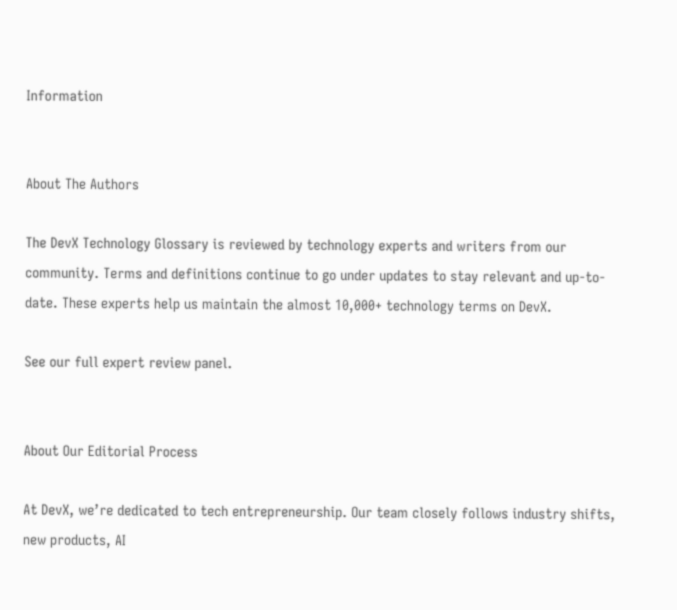Information


About The Authors

The DevX Technology Glossary is reviewed by technology experts and writers from our community. Terms and definitions continue to go under updates to stay relevant and up-to-date. These experts help us maintain the almost 10,000+ technology terms on DevX.

See our full expert review panel.


About Our Editorial Process

At DevX, we’re dedicated to tech entrepreneurship. Our team closely follows industry shifts, new products, AI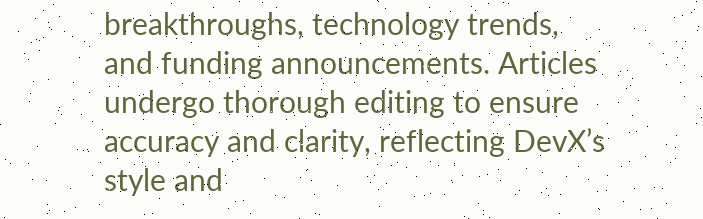breakthroughs, technology trends, and funding announcements. Articles undergo thorough editing to ensure accuracy and clarity, reflecting DevX’s style and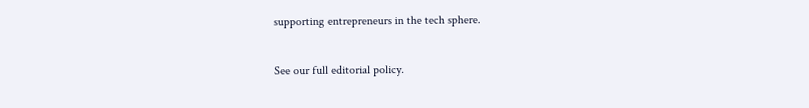supporting entrepreneurs in the tech sphere.

See our full editorial policy.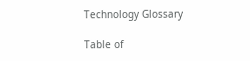Technology Glossary

Table of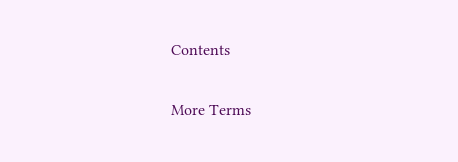Contents

More Terms